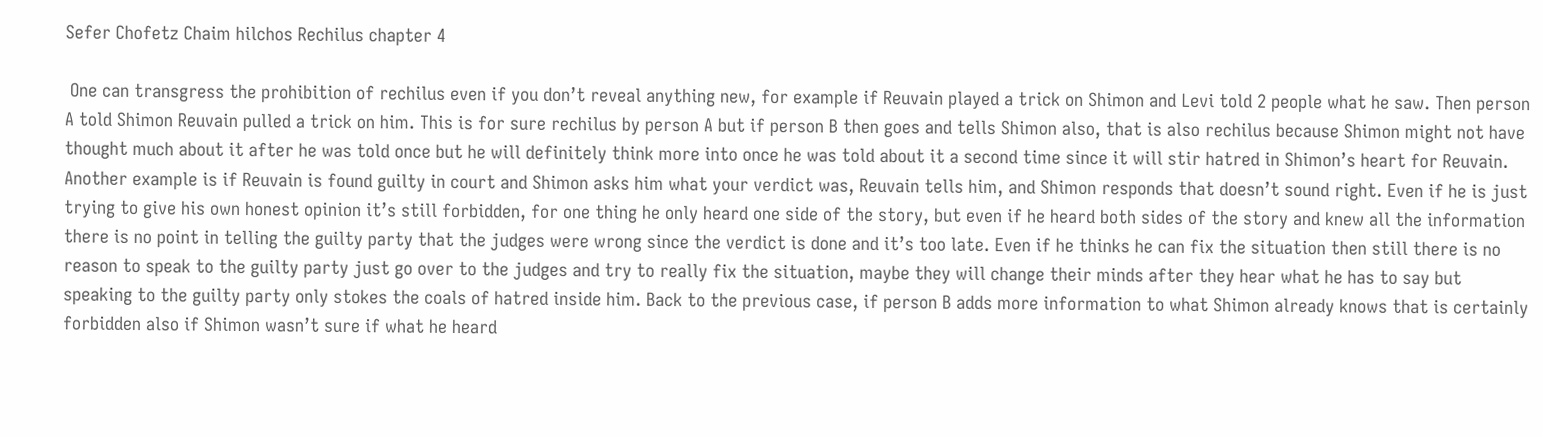Sefer Chofetz Chaim hilchos Rechilus chapter 4

 One can transgress the prohibition of rechilus even if you don’t reveal anything new, for example if Reuvain played a trick on Shimon and Levi told 2 people what he saw. Then person A told Shimon Reuvain pulled a trick on him. This is for sure rechilus by person A but if person B then goes and tells Shimon also, that is also rechilus because Shimon might not have thought much about it after he was told once but he will definitely think more into once he was told about it a second time since it will stir hatred in Shimon’s heart for Reuvain. Another example is if Reuvain is found guilty in court and Shimon asks him what your verdict was, Reuvain tells him, and Shimon responds that doesn’t sound right. Even if he is just trying to give his own honest opinion it’s still forbidden, for one thing he only heard one side of the story, but even if he heard both sides of the story and knew all the information there is no point in telling the guilty party that the judges were wrong since the verdict is done and it’s too late. Even if he thinks he can fix the situation then still there is no reason to speak to the guilty party just go over to the judges and try to really fix the situation, maybe they will change their minds after they hear what he has to say but speaking to the guilty party only stokes the coals of hatred inside him. Back to the previous case, if person B adds more information to what Shimon already knows that is certainly forbidden also if Shimon wasn’t sure if what he heard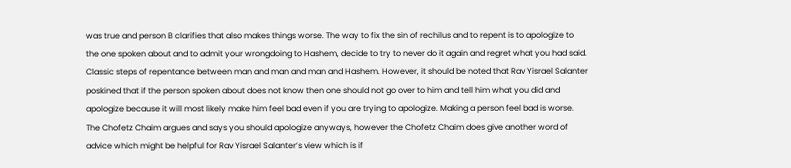was true and person B clarifies that also makes things worse. The way to fix the sin of rechilus and to repent is to apologize to the one spoken about and to admit your wrongdoing to Hashem, decide to try to never do it again and regret what you had said. Classic steps of repentance between man and man and man and Hashem. However, it should be noted that Rav Yisrael Salanter poskined that if the person spoken about does not know then one should not go over to him and tell him what you did and apologize because it will most likely make him feel bad even if you are trying to apologize. Making a person feel bad is worse. The Chofetz Chaim argues and says you should apologize anyways, however the Chofetz Chaim does give another word of advice which might be helpful for Rav Yisrael Salanter’s view which is if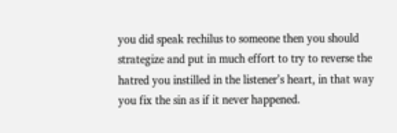you did speak rechilus to someone then you should strategize and put in much effort to try to reverse the hatred you instilled in the listener’s heart, in that way you fix the sin as if it never happened.